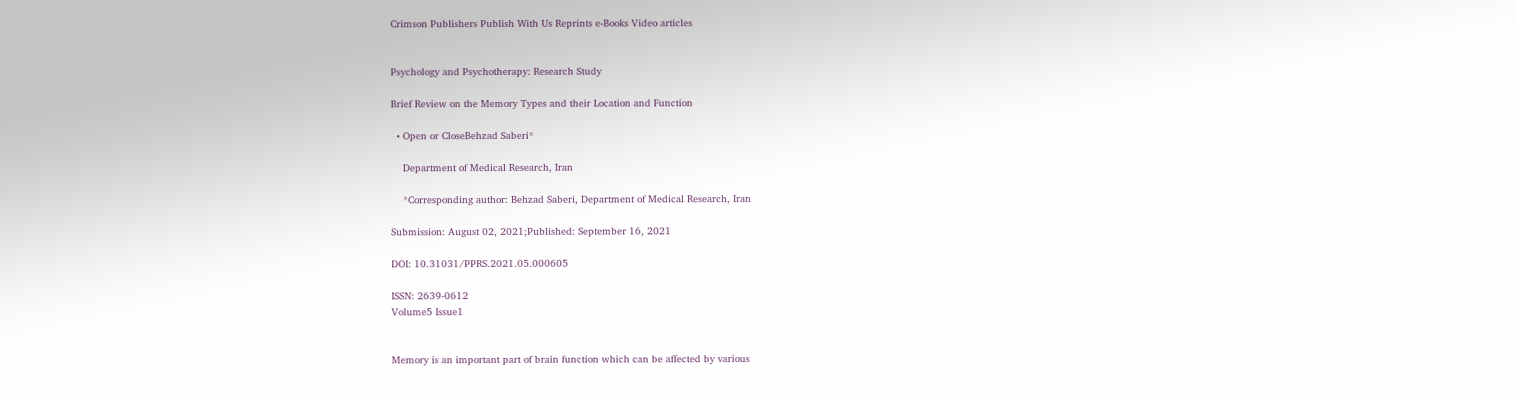Crimson Publishers Publish With Us Reprints e-Books Video articles


Psychology and Psychotherapy: Research Study

Brief Review on the Memory Types and their Location and Function

  • Open or CloseBehzad Saberi*

    Department of Medical Research, Iran

    *Corresponding author: Behzad Saberi, Department of Medical Research, Iran

Submission: August 02, 2021;Published: September 16, 2021

DOI: 10.31031/PPRS.2021.05.000605

ISSN: 2639-0612
Volume5 Issue1


Memory is an important part of brain function which can be affected by various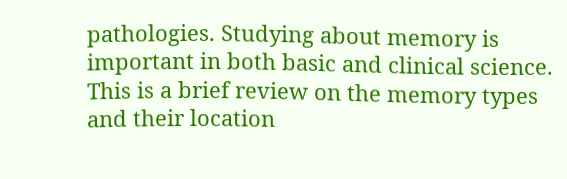pathologies. Studying about memory is important in both basic and clinical science. This is a brief review on the memory types and their location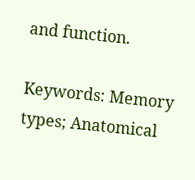and function.

Keywords: Memory types; Anatomical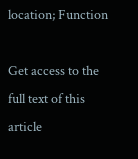location; Function

Get access to the full text of this article